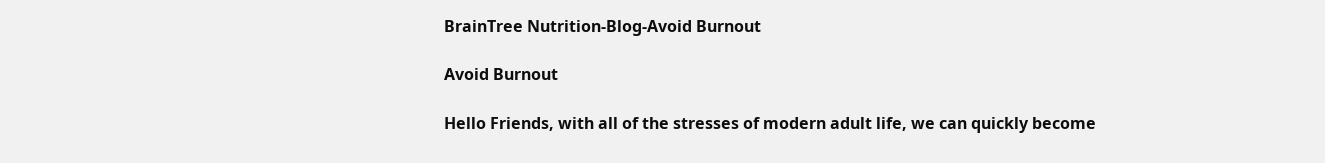BrainTree Nutrition-Blog-Avoid Burnout

Avoid Burnout

Hello Friends, with all of the stresses of modern adult life, we can quickly become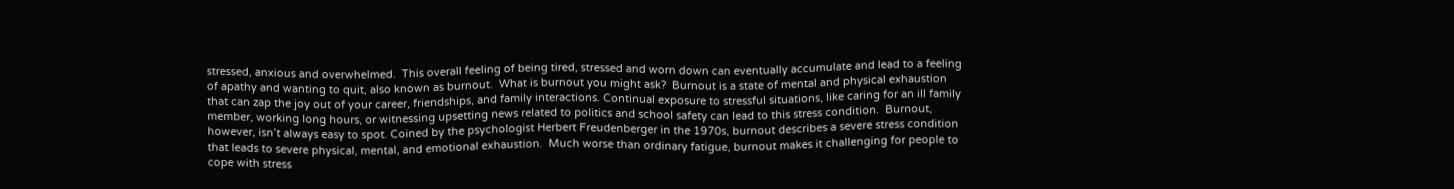stressed, anxious and overwhelmed.  This overall feeling of being tired, stressed and worn down can eventually accumulate and lead to a feeling of apathy and wanting to quit, also known as burnout.  What is burnout you might ask?  Burnout is a state of mental and physical exhaustion that can zap the joy out of your career, friendships, and family interactions. Continual exposure to stressful situations, like caring for an ill family member, working long hours, or witnessing upsetting news related to politics and school safety can lead to this stress condition.  Burnout, however, isn’t always easy to spot. Coined by the psychologist Herbert Freudenberger in the 1970s, burnout describes a severe stress condition that leads to severe physical, mental, and emotional exhaustion.  Much worse than ordinary fatigue, burnout makes it challenging for people to cope with stress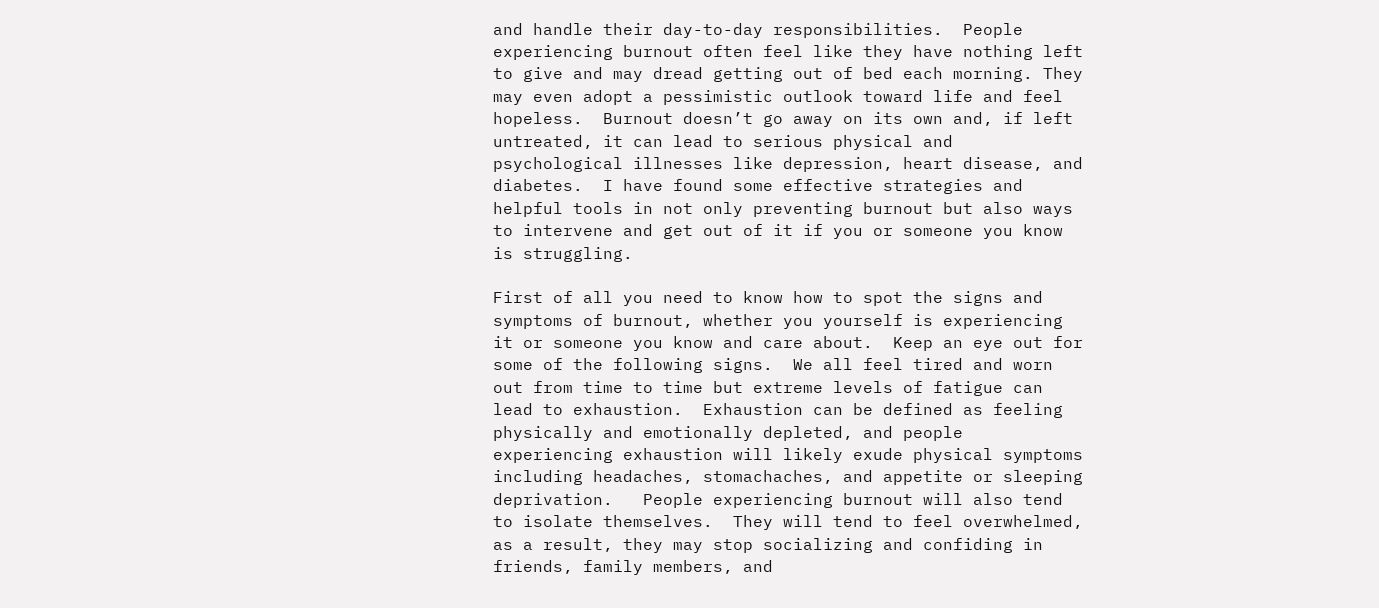and handle their day-to-day responsibilities.  People experiencing burnout often feel like they have nothing left to give and may dread getting out of bed each morning. They may even adopt a pessimistic outlook toward life and feel hopeless.  Burnout doesn’t go away on its own and, if left untreated, it can lead to serious physical and psychological illnesses like depression, heart disease, and diabetes.  I have found some effective strategies and helpful tools in not only preventing burnout but also ways to intervene and get out of it if you or someone you know is struggling.

First of all you need to know how to spot the signs and symptoms of burnout, whether you yourself is experiencing it or someone you know and care about.  Keep an eye out for some of the following signs.  We all feel tired and worn out from time to time but extreme levels of fatigue can lead to exhaustion.  Exhaustion can be defined as feeling physically and emotionally depleted, and people experiencing exhaustion will likely exude physical symptoms including headaches, stomachaches, and appetite or sleeping deprivation.   People experiencing burnout will also tend to isolate themselves.  They will tend to feel overwhelmed, as a result, they may stop socializing and confiding in friends, family members, and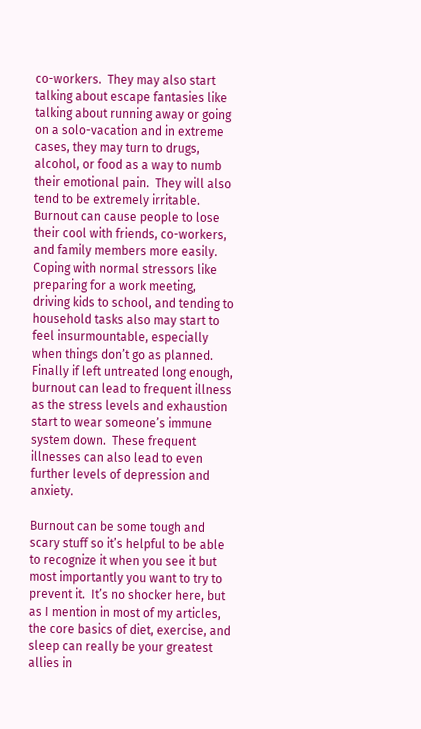co-workers.  They may also start talking about escape fantasies like talking about running away or going on a solo-vacation and in extreme cases, they may turn to drugs, alcohol, or food as a way to numb their emotional pain.  They will also tend to be extremely irritable.  Burnout can cause people to lose their cool with friends, co-workers, and family members more easily. Coping with normal stressors like preparing for a work meeting, driving kids to school, and tending to household tasks also may start to feel insurmountable, especially when things don’t go as planned.  Finally if left untreated long enough, burnout can lead to frequent illness as the stress levels and exhaustion start to wear someone’s immune system down.  These frequent illnesses can also lead to even further levels of depression and anxiety.

Burnout can be some tough and scary stuff so it’s helpful to be able to recognize it when you see it but most importantly you want to try to prevent it.  It’s no shocker here, but as I mention in most of my articles, the core basics of diet, exercise, and sleep can really be your greatest allies in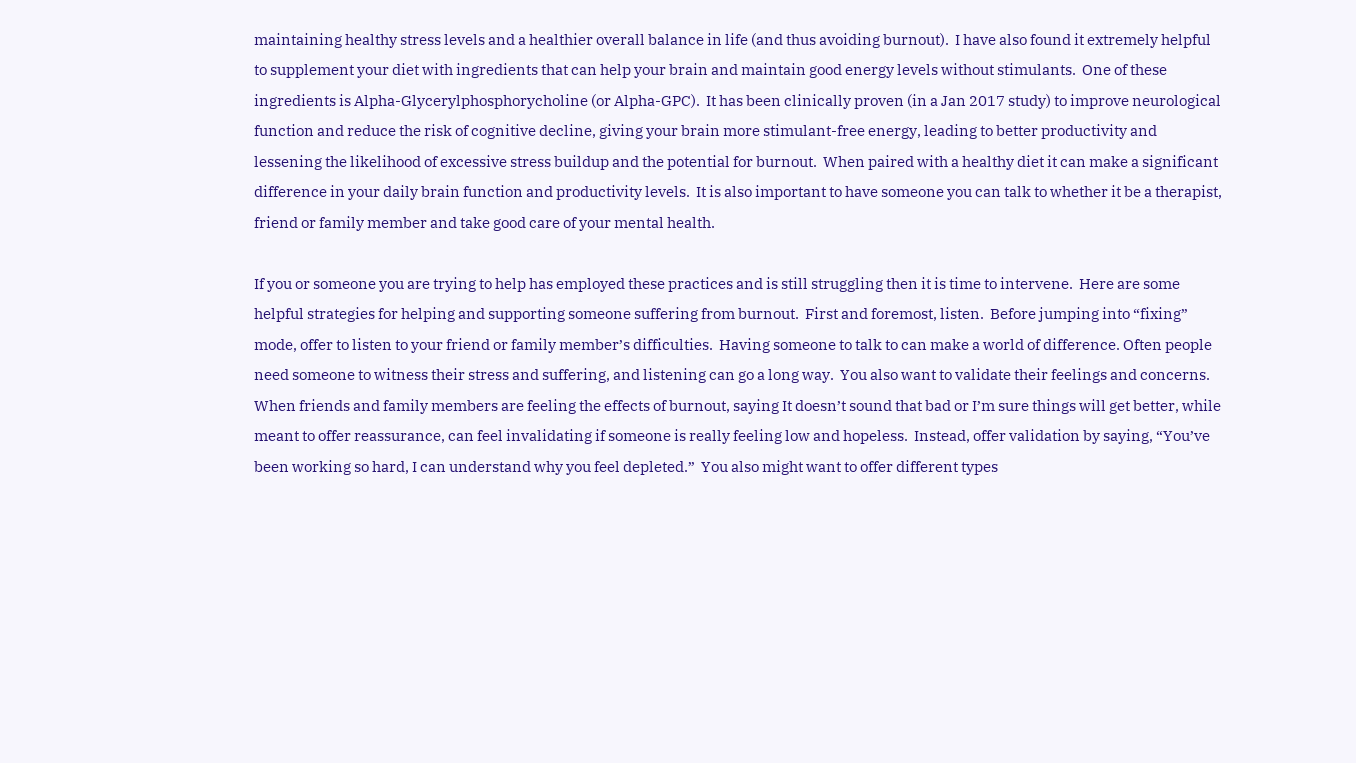maintaining healthy stress levels and a healthier overall balance in life (and thus avoiding burnout).  I have also found it extremely helpful to supplement your diet with ingredients that can help your brain and maintain good energy levels without stimulants.  One of these ingredients is Alpha-Glycerylphosphorycholine (or Alpha-GPC).  It has been clinically proven (in a Jan 2017 study) to improve neurological function and reduce the risk of cognitive decline, giving your brain more stimulant-free energy, leading to better productivity and lessening the likelihood of excessive stress buildup and the potential for burnout.  When paired with a healthy diet it can make a significant difference in your daily brain function and productivity levels.  It is also important to have someone you can talk to whether it be a therapist, friend or family member and take good care of your mental health.

If you or someone you are trying to help has employed these practices and is still struggling then it is time to intervene.  Here are some helpful strategies for helping and supporting someone suffering from burnout.  First and foremost, listen.  Before jumping into “fixing” mode, offer to listen to your friend or family member’s difficulties.  Having someone to talk to can make a world of difference. Often people need someone to witness their stress and suffering, and listening can go a long way.  You also want to validate their feelings and concerns.  When friends and family members are feeling the effects of burnout, saying It doesn’t sound that bad or I’m sure things will get better, while meant to offer reassurance, can feel invalidating if someone is really feeling low and hopeless.  Instead, offer validation by saying, “You’ve been working so hard, I can understand why you feel depleted.”  You also might want to offer different types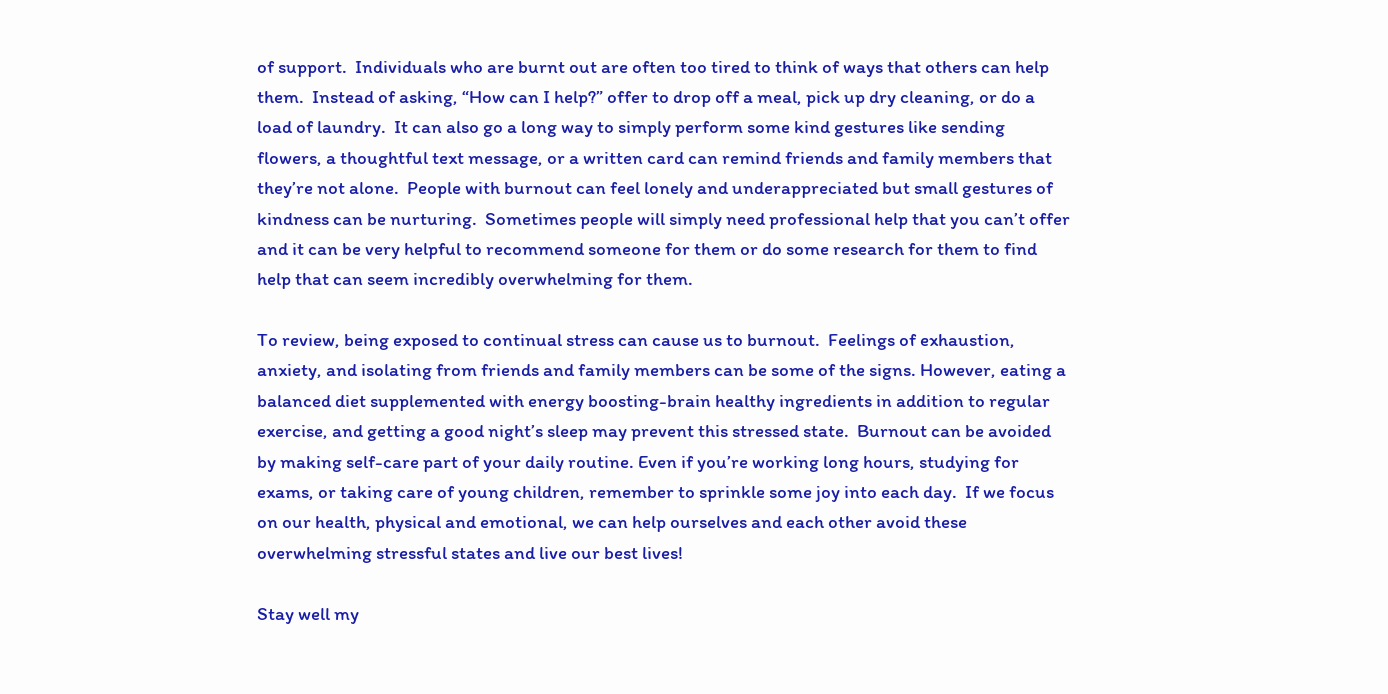of support.  Individuals who are burnt out are often too tired to think of ways that others can help them.  Instead of asking, “How can I help?” offer to drop off a meal, pick up dry cleaning, or do a load of laundry.  It can also go a long way to simply perform some kind gestures like sending flowers, a thoughtful text message, or a written card can remind friends and family members that they’re not alone.  People with burnout can feel lonely and underappreciated but small gestures of kindness can be nurturing.  Sometimes people will simply need professional help that you can’t offer and it can be very helpful to recommend someone for them or do some research for them to find help that can seem incredibly overwhelming for them.

To review, being exposed to continual stress can cause us to burnout.  Feelings of exhaustion, anxiety, and isolating from friends and family members can be some of the signs. However, eating a balanced diet supplemented with energy boosting-brain healthy ingredients in addition to regular exercise, and getting a good night’s sleep may prevent this stressed state.  Burnout can be avoided by making self-care part of your daily routine. Even if you’re working long hours, studying for exams, or taking care of young children, remember to sprinkle some joy into each day.  If we focus on our health, physical and emotional, we can help ourselves and each other avoid these overwhelming stressful states and live our best lives!

Stay well my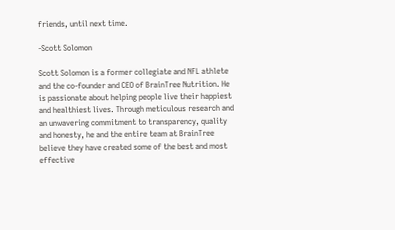friends, until next time.

-Scott Solomon

Scott Solomon is a former collegiate and NFL athlete and the co-founder and CEO of BrainTree Nutrition. He is passionate about helping people live their happiest and healthiest lives. Through meticulous research and an unwavering commitment to transparency, quality and honesty, he and the entire team at BrainTree believe they have created some of the best and most effective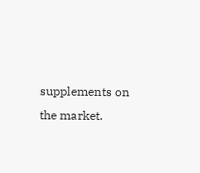supplements on the market.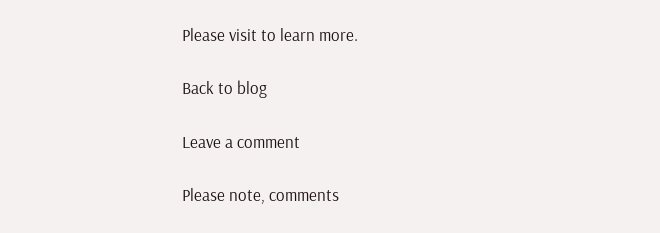Please visit to learn more.

Back to blog

Leave a comment

Please note, comments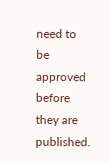need to be approved before they are published.